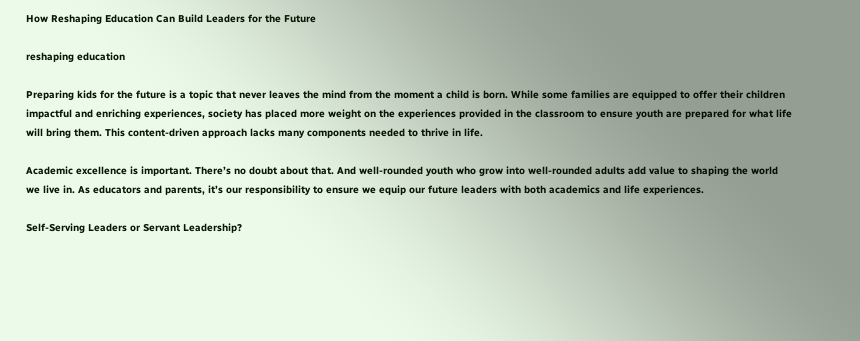How Reshaping Education Can Build Leaders for the Future

reshaping education

Preparing kids for the future is a topic that never leaves the mind from the moment a child is born. While some families are equipped to offer their children impactful and enriching experiences, society has placed more weight on the experiences provided in the classroom to ensure youth are prepared for what life will bring them. This content-driven approach lacks many components needed to thrive in life.

Academic excellence is important. There’s no doubt about that. And well-rounded youth who grow into well-rounded adults add value to shaping the world we live in. As educators and parents, it’s our responsibility to ensure we equip our future leaders with both academics and life experiences.

Self-Serving Leaders or Servant Leadership?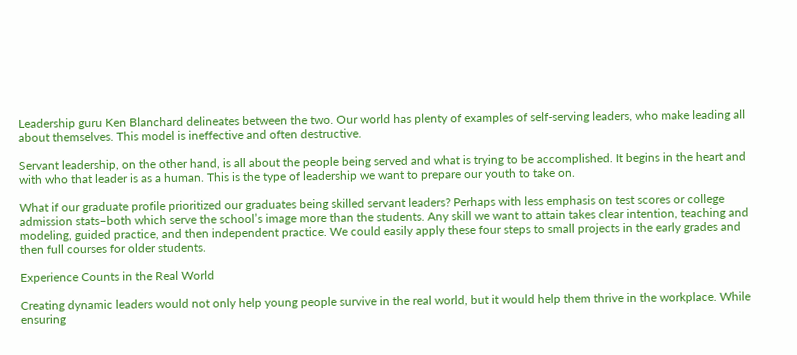Leadership guru Ken Blanchard delineates between the two. Our world has plenty of examples of self-serving leaders, who make leading all about themselves. This model is ineffective and often destructive.

Servant leadership, on the other hand, is all about the people being served and what is trying to be accomplished. It begins in the heart and with who that leader is as a human. This is the type of leadership we want to prepare our youth to take on.

What if our graduate profile prioritized our graduates being skilled servant leaders? Perhaps with less emphasis on test scores or college admission stats–both which serve the school’s image more than the students. Any skill we want to attain takes clear intention, teaching and modeling, guided practice, and then independent practice. We could easily apply these four steps to small projects in the early grades and then full courses for older students.

Experience Counts in the Real World

Creating dynamic leaders would not only help young people survive in the real world, but it would help them thrive in the workplace. While ensuring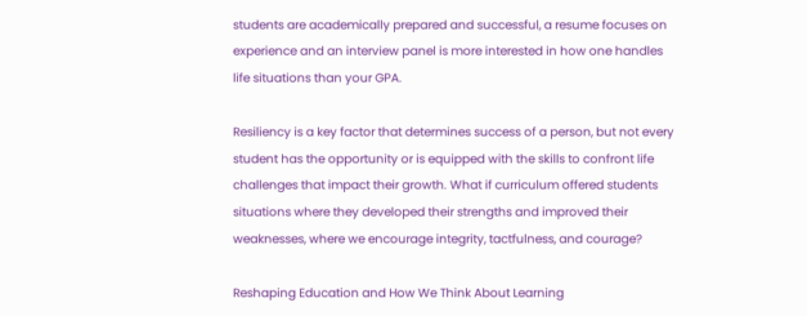students are academically prepared and successful, a resume focuses on experience and an interview panel is more interested in how one handles life situations than your GPA.

Resiliency is a key factor that determines success of a person, but not every student has the opportunity or is equipped with the skills to confront life challenges that impact their growth. What if curriculum offered students situations where they developed their strengths and improved their weaknesses, where we encourage integrity, tactfulness, and courage?

Reshaping Education and How We Think About Learning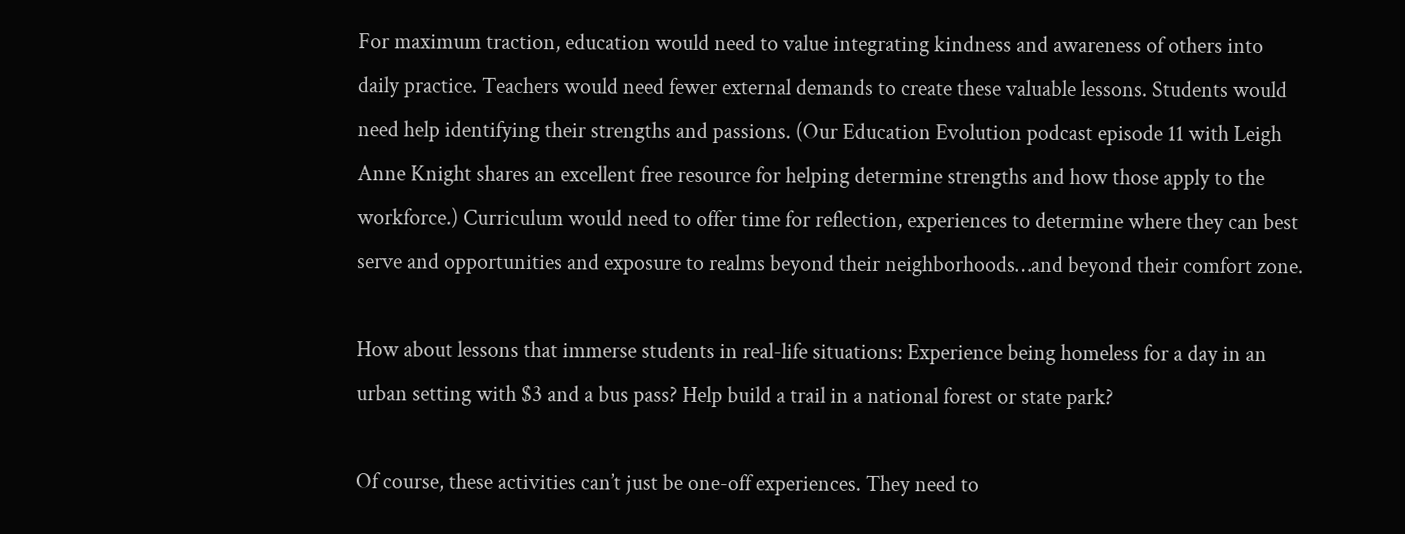For maximum traction, education would need to value integrating kindness and awareness of others into daily practice. Teachers would need fewer external demands to create these valuable lessons. Students would need help identifying their strengths and passions. (Our Education Evolution podcast episode 11 with Leigh Anne Knight shares an excellent free resource for helping determine strengths and how those apply to the workforce.) Curriculum would need to offer time for reflection, experiences to determine where they can best serve and opportunities and exposure to realms beyond their neighborhoods…and beyond their comfort zone.

How about lessons that immerse students in real-life situations: Experience being homeless for a day in an urban setting with $3 and a bus pass? Help build a trail in a national forest or state park?

Of course, these activities can’t just be one-off experiences. They need to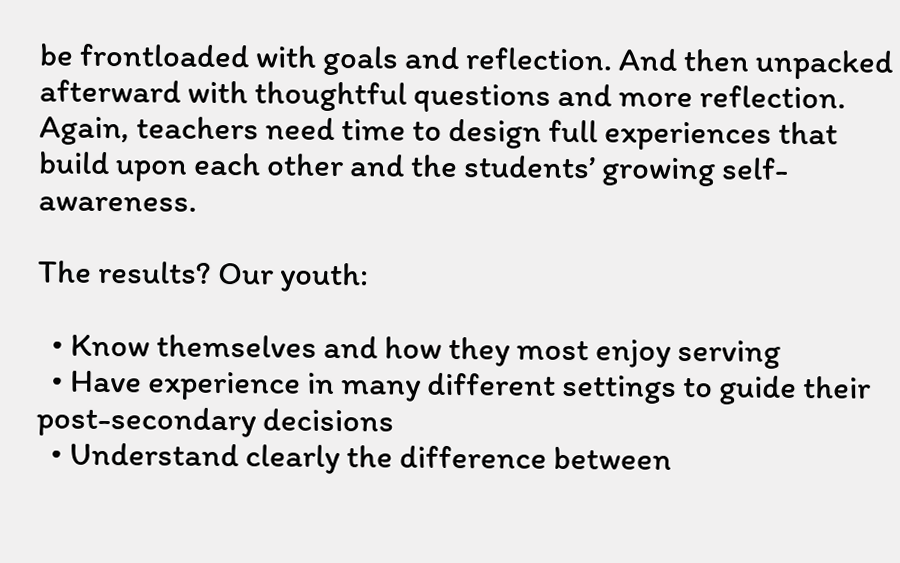be frontloaded with goals and reflection. And then unpacked afterward with thoughtful questions and more reflection. Again, teachers need time to design full experiences that build upon each other and the students’ growing self-awareness.

The results? Our youth:

  • Know themselves and how they most enjoy serving
  • Have experience in many different settings to guide their post-secondary decisions
  • Understand clearly the difference between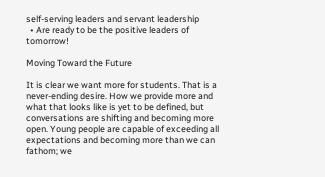self-serving leaders and servant leadership
  • Are ready to be the positive leaders of tomorrow!

Moving Toward the Future

It is clear we want more for students. That is a never-ending desire. How we provide more and what that looks like is yet to be defined, but conversations are shifting and becoming more open. Young people are capable of exceeding all expectations and becoming more than we can fathom; we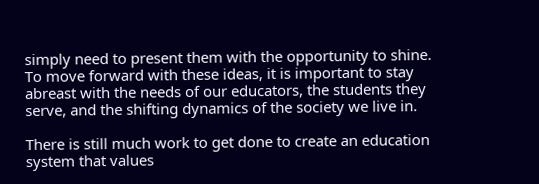simply need to present them with the opportunity to shine. To move forward with these ideas, it is important to stay abreast with the needs of our educators, the students they serve, and the shifting dynamics of the society we live in.

There is still much work to get done to create an education system that values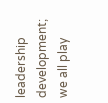leadership development; we all play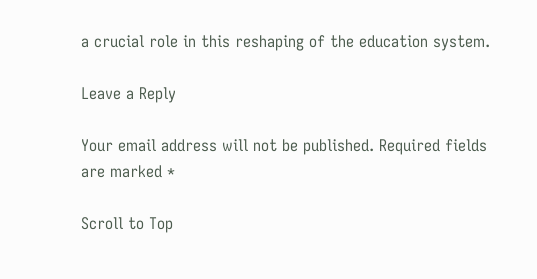a crucial role in this reshaping of the education system.

Leave a Reply

Your email address will not be published. Required fields are marked *

Scroll to Top